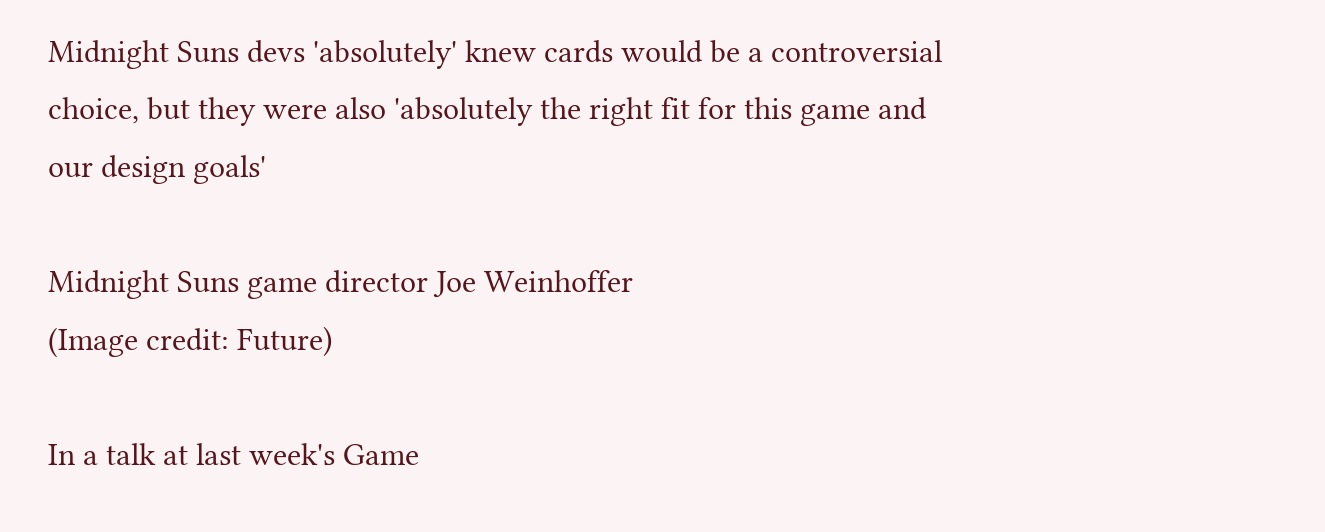Midnight Suns devs 'absolutely' knew cards would be a controversial choice, but they were also 'absolutely the right fit for this game and our design goals'

Midnight Suns game director Joe Weinhoffer
(Image credit: Future)

In a talk at last week's Game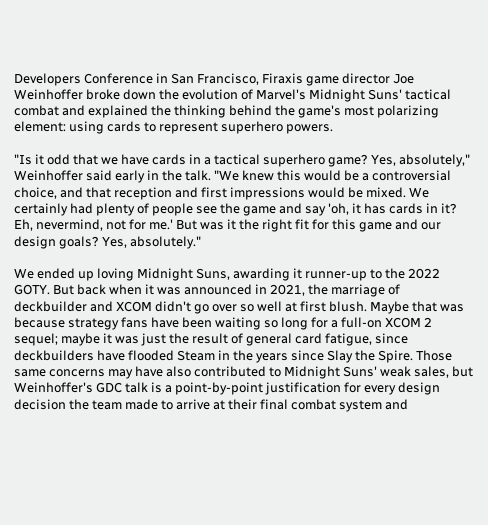Developers Conference in San Francisco, Firaxis game director Joe Weinhoffer broke down the evolution of Marvel's Midnight Suns' tactical combat and explained the thinking behind the game's most polarizing element: using cards to represent superhero powers.

"Is it odd that we have cards in a tactical superhero game? Yes, absolutely," Weinhoffer said early in the talk. "We knew this would be a controversial choice, and that reception and first impressions would be mixed. We certainly had plenty of people see the game and say 'oh, it has cards in it? Eh, nevermind, not for me.' But was it the right fit for this game and our design goals? Yes, absolutely."

We ended up loving Midnight Suns, awarding it runner-up to the 2022 GOTY. But back when it was announced in 2021, the marriage of deckbuilder and XCOM didn't go over so well at first blush. Maybe that was because strategy fans have been waiting so long for a full-on XCOM 2 sequel; maybe it was just the result of general card fatigue, since deckbuilders have flooded Steam in the years since Slay the Spire. Those same concerns may have also contributed to Midnight Suns' weak sales, but Weinhoffer's GDC talk is a point-by-point justification for every design decision the team made to arrive at their final combat system and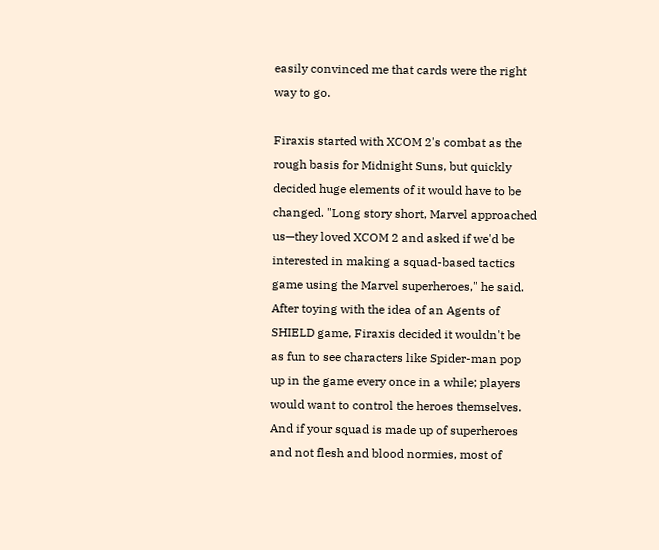easily convinced me that cards were the right way to go.

Firaxis started with XCOM 2's combat as the rough basis for Midnight Suns, but quickly decided huge elements of it would have to be changed. "Long story short, Marvel approached us—they loved XCOM 2 and asked if we'd be interested in making a squad-based tactics game using the Marvel superheroes," he said. After toying with the idea of an Agents of SHIELD game, Firaxis decided it wouldn't be as fun to see characters like Spider-man pop up in the game every once in a while; players would want to control the heroes themselves. And if your squad is made up of superheroes and not flesh and blood normies, most of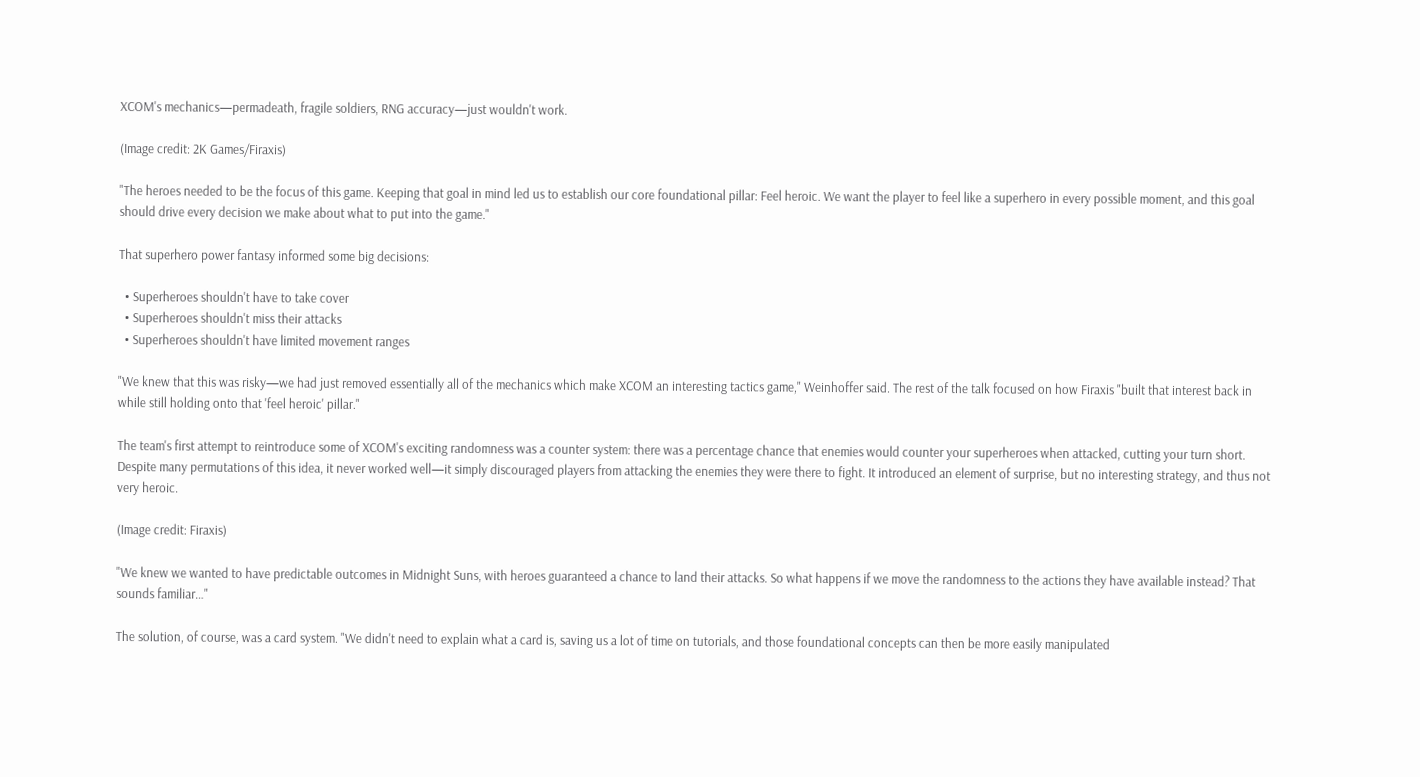XCOM's mechanics—permadeath, fragile soldiers, RNG accuracy—just wouldn't work.

(Image credit: 2K Games/Firaxis)

"The heroes needed to be the focus of this game. Keeping that goal in mind led us to establish our core foundational pillar: Feel heroic. We want the player to feel like a superhero in every possible moment, and this goal should drive every decision we make about what to put into the game."

That superhero power fantasy informed some big decisions:

  • Superheroes shouldn't have to take cover
  • Superheroes shouldn't miss their attacks
  • Superheroes shouldn't have limited movement ranges

"We knew that this was risky—we had just removed essentially all of the mechanics which make XCOM an interesting tactics game," Weinhoffer said. The rest of the talk focused on how Firaxis "built that interest back in while still holding onto that 'feel heroic' pillar."

The team's first attempt to reintroduce some of XCOM's exciting randomness was a counter system: there was a percentage chance that enemies would counter your superheroes when attacked, cutting your turn short. Despite many permutations of this idea, it never worked well—it simply discouraged players from attacking the enemies they were there to fight. It introduced an element of surprise, but no interesting strategy, and thus not very heroic.

(Image credit: Firaxis)

"We knew we wanted to have predictable outcomes in Midnight Suns, with heroes guaranteed a chance to land their attacks. So what happens if we move the randomness to the actions they have available instead? That sounds familiar…"

The solution, of course, was a card system. "We didn't need to explain what a card is, saving us a lot of time on tutorials, and those foundational concepts can then be more easily manipulated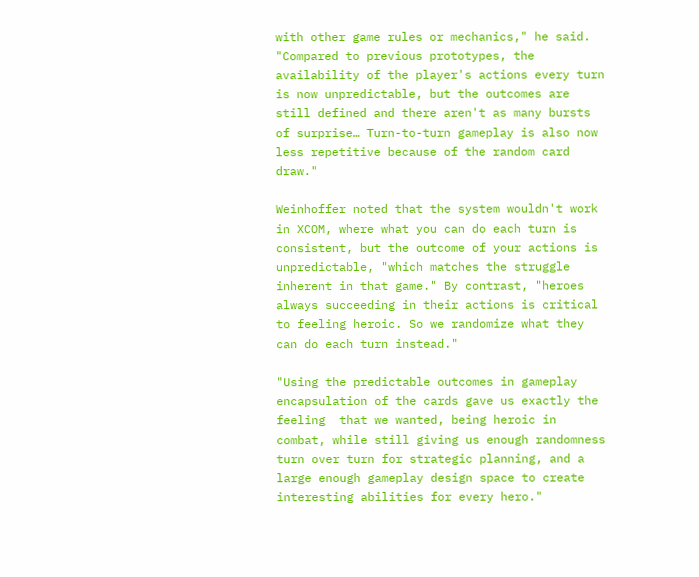with other game rules or mechanics," he said. "Compared to previous prototypes, the availability of the player's actions every turn is now unpredictable, but the outcomes are still defined and there aren't as many bursts of surprise… Turn-to-turn gameplay is also now less repetitive because of the random card draw."

Weinhoffer noted that the system wouldn't work in XCOM, where what you can do each turn is consistent, but the outcome of your actions is unpredictable, "which matches the struggle inherent in that game." By contrast, "heroes always succeeding in their actions is critical to feeling heroic. So we randomize what they can do each turn instead."

"Using the predictable outcomes in gameplay encapsulation of the cards gave us exactly the feeling  that we wanted, being heroic in combat, while still giving us enough randomness turn over turn for strategic planning, and a large enough gameplay design space to create interesting abilities for every hero."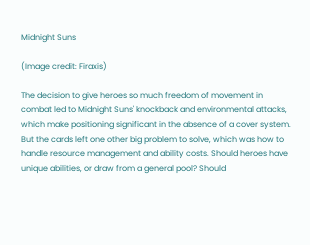Midnight Suns

(Image credit: Firaxis)

The decision to give heroes so much freedom of movement in combat led to Midnight Suns' knockback and environmental attacks, which make positioning significant in the absence of a cover system. But the cards left one other big problem to solve, which was how to handle resource management and ability costs. Should heroes have unique abilities, or draw from a general pool? Should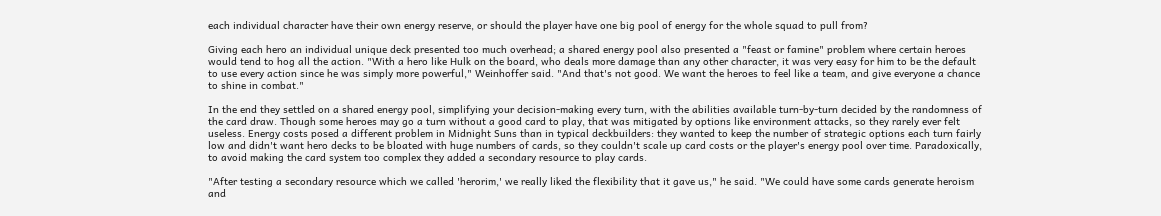each individual character have their own energy reserve, or should the player have one big pool of energy for the whole squad to pull from?

Giving each hero an individual unique deck presented too much overhead; a shared energy pool also presented a "feast or famine" problem where certain heroes would tend to hog all the action. "With a hero like Hulk on the board, who deals more damage than any other character, it was very easy for him to be the default to use every action since he was simply more powerful," Weinhoffer said. "And that's not good. We want the heroes to feel like a team, and give everyone a chance to shine in combat."

In the end they settled on a shared energy pool, simplifying your decision-making every turn, with the abilities available turn-by-turn decided by the randomness of the card draw. Though some heroes may go a turn without a good card to play, that was mitigated by options like environment attacks, so they rarely ever felt useless. Energy costs posed a different problem in Midnight Suns than in typical deckbuilders: they wanted to keep the number of strategic options each turn fairly low and didn't want hero decks to be bloated with huge numbers of cards, so they couldn't scale up card costs or the player's energy pool over time. Paradoxically, to avoid making the card system too complex they added a secondary resource to play cards.

"After testing a secondary resource which we called 'herorim,' we really liked the flexibility that it gave us," he said. "We could have some cards generate heroism and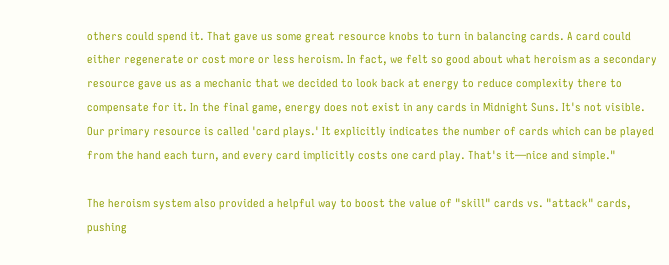others could spend it. That gave us some great resource knobs to turn in balancing cards. A card could either regenerate or cost more or less heroism. In fact, we felt so good about what heroism as a secondary resource gave us as a mechanic that we decided to look back at energy to reduce complexity there to compensate for it. In the final game, energy does not exist in any cards in Midnight Suns. It's not visible. Our primary resource is called 'card plays.' It explicitly indicates the number of cards which can be played from the hand each turn, and every card implicitly costs one card play. That's it—nice and simple."

The heroism system also provided a helpful way to boost the value of "skill" cards vs. "attack" cards, pushing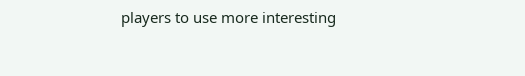players to use more interesting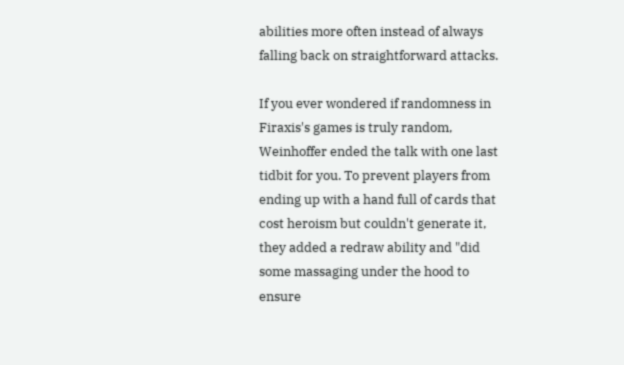abilities more often instead of always falling back on straightforward attacks.

If you ever wondered if randomness in Firaxis's games is truly random, Weinhoffer ended the talk with one last tidbit for you. To prevent players from ending up with a hand full of cards that cost heroism but couldn't generate it, they added a redraw ability and "did some massaging under the hood to ensure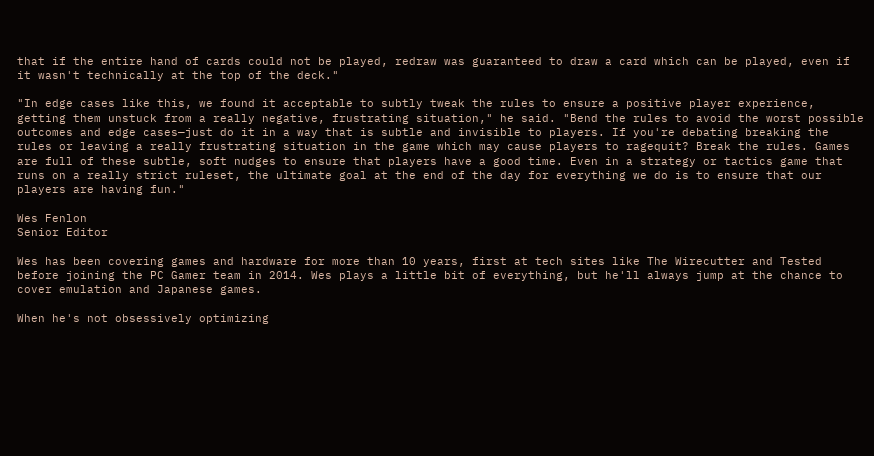that if the entire hand of cards could not be played, redraw was guaranteed to draw a card which can be played, even if it wasn't technically at the top of the deck."

"In edge cases like this, we found it acceptable to subtly tweak the rules to ensure a positive player experience, getting them unstuck from a really negative, frustrating situation," he said. "Bend the rules to avoid the worst possible outcomes and edge cases—just do it in a way that is subtle and invisible to players. If you're debating breaking the rules or leaving a really frustrating situation in the game which may cause players to ragequit? Break the rules. Games are full of these subtle, soft nudges to ensure that players have a good time. Even in a strategy or tactics game that runs on a really strict ruleset, the ultimate goal at the end of the day for everything we do is to ensure that our players are having fun."

Wes Fenlon
Senior Editor

Wes has been covering games and hardware for more than 10 years, first at tech sites like The Wirecutter and Tested before joining the PC Gamer team in 2014. Wes plays a little bit of everything, but he'll always jump at the chance to cover emulation and Japanese games.

When he's not obsessively optimizing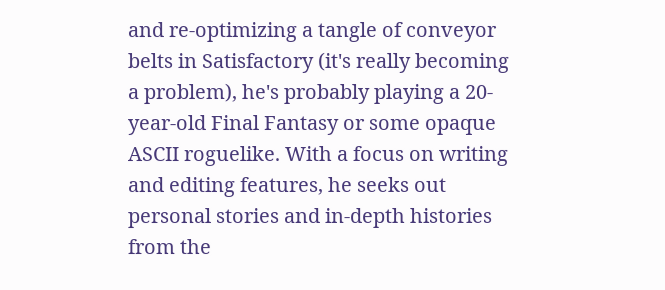and re-optimizing a tangle of conveyor belts in Satisfactory (it's really becoming a problem), he's probably playing a 20-year-old Final Fantasy or some opaque ASCII roguelike. With a focus on writing and editing features, he seeks out personal stories and in-depth histories from the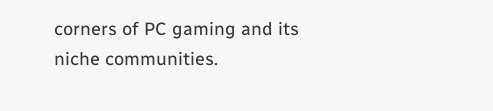corners of PC gaming and its niche communities.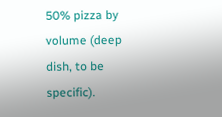50% pizza by volume (deep dish, to be specific).